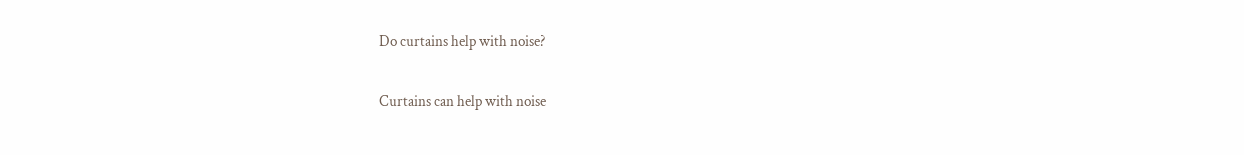Do curtains help with noise?

Curtains can help with noise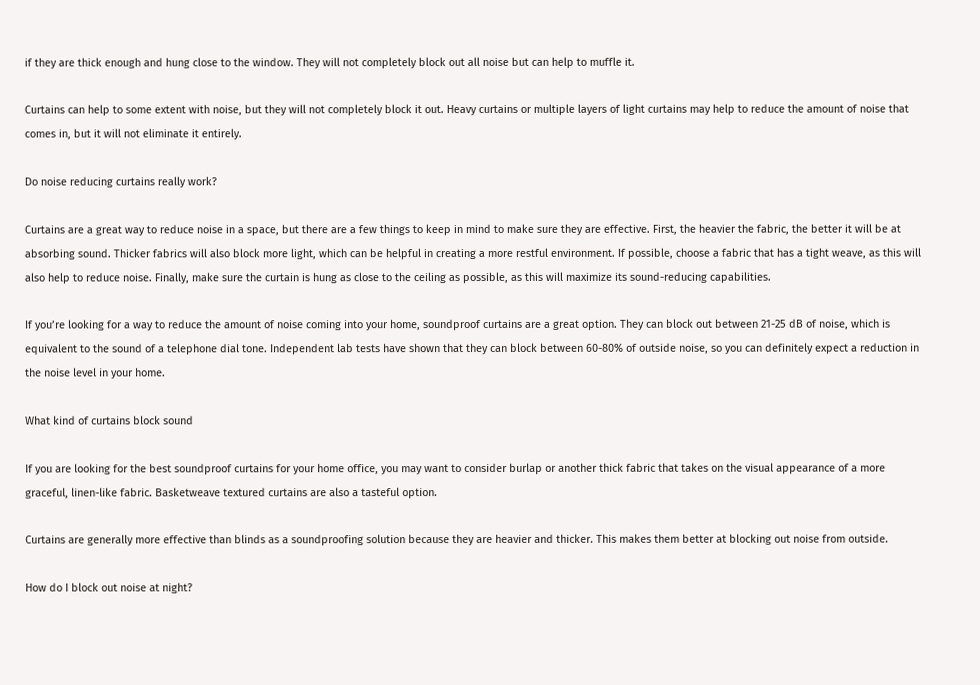if they are thick enough and hung close to the window. They will not completely block out all noise but can help to muffle it.

Curtains can help to some extent with noise, but they will not completely block it out. Heavy curtains or multiple layers of light curtains may help to reduce the amount of noise that comes in, but it will not eliminate it entirely.

Do noise reducing curtains really work?

Curtains are a great way to reduce noise in a space, but there are a few things to keep in mind to make sure they are effective. First, the heavier the fabric, the better it will be at absorbing sound. Thicker fabrics will also block more light, which can be helpful in creating a more restful environment. If possible, choose a fabric that has a tight weave, as this will also help to reduce noise. Finally, make sure the curtain is hung as close to the ceiling as possible, as this will maximize its sound-reducing capabilities.

If you’re looking for a way to reduce the amount of noise coming into your home, soundproof curtains are a great option. They can block out between 21-25 dB of noise, which is equivalent to the sound of a telephone dial tone. Independent lab tests have shown that they can block between 60-80% of outside noise, so you can definitely expect a reduction in the noise level in your home.

What kind of curtains block sound

If you are looking for the best soundproof curtains for your home office, you may want to consider burlap or another thick fabric that takes on the visual appearance of a more graceful, linen-like fabric. Basketweave textured curtains are also a tasteful option.

Curtains are generally more effective than blinds as a soundproofing solution because they are heavier and thicker. This makes them better at blocking out noise from outside.

How do I block out noise at night?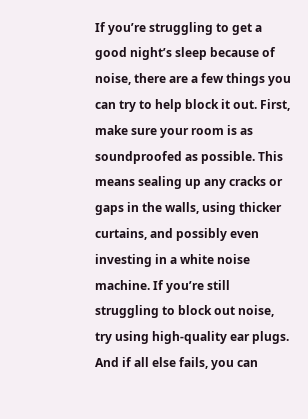If you’re struggling to get a good night’s sleep because of noise, there are a few things you can try to help block it out. First, make sure your room is as soundproofed as possible. This means sealing up any cracks or gaps in the walls, using thicker curtains, and possibly even investing in a white noise machine. If you’re still struggling to block out noise, try using high-quality ear plugs. And if all else fails, you can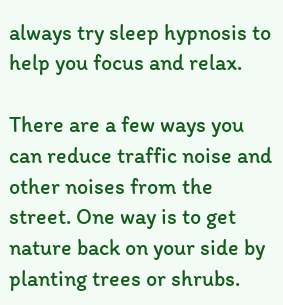always try sleep hypnosis to help you focus and relax.

There are a few ways you can reduce traffic noise and other noises from the street. One way is to get nature back on your side by planting trees or shrubs.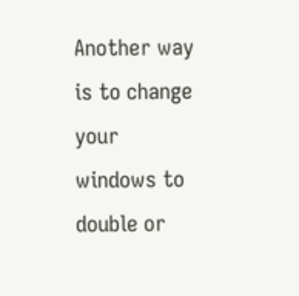Another way is to change your windows to double or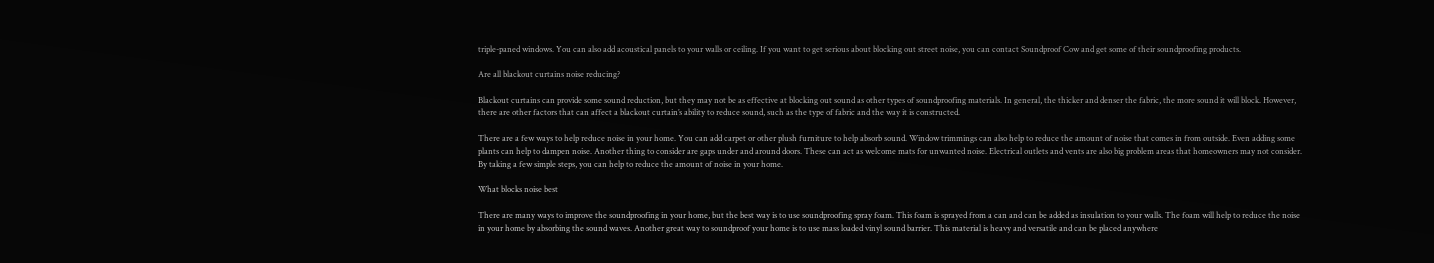triple-paned windows. You can also add acoustical panels to your walls or ceiling. If you want to get serious about blocking out street noise, you can contact Soundproof Cow and get some of their soundproofing products.

Are all blackout curtains noise reducing?

Blackout curtains can provide some sound reduction, but they may not be as effective at blocking out sound as other types of soundproofing materials. In general, the thicker and denser the fabric, the more sound it will block. However, there are other factors that can affect a blackout curtain’s ability to reduce sound, such as the type of fabric and the way it is constructed.

There are a few ways to help reduce noise in your home. You can add carpet or other plush furniture to help absorb sound. Window trimmings can also help to reduce the amount of noise that comes in from outside. Even adding some plants can help to dampen noise. Another thing to consider are gaps under and around doors. These can act as welcome mats for unwanted noise. Electrical outlets and vents are also big problem areas that homeowners may not consider. By taking a few simple steps, you can help to reduce the amount of noise in your home.

What blocks noise best

There are many ways to improve the soundproofing in your home, but the best way is to use soundproofing spray foam. This foam is sprayed from a can and can be added as insulation to your walls. The foam will help to reduce the noise in your home by absorbing the sound waves. Another great way to soundproof your home is to use mass loaded vinyl sound barrier. This material is heavy and versatile and can be placed anywhere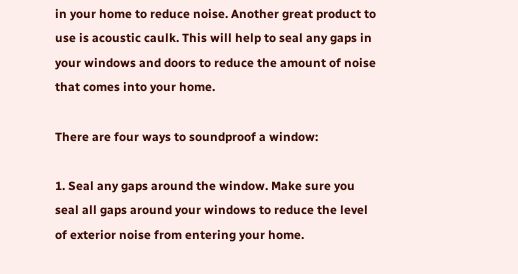in your home to reduce noise. Another great product to use is acoustic caulk. This will help to seal any gaps in your windows and doors to reduce the amount of noise that comes into your home.

There are four ways to soundproof a window:

1. Seal any gaps around the window. Make sure you seal all gaps around your windows to reduce the level of exterior noise from entering your home.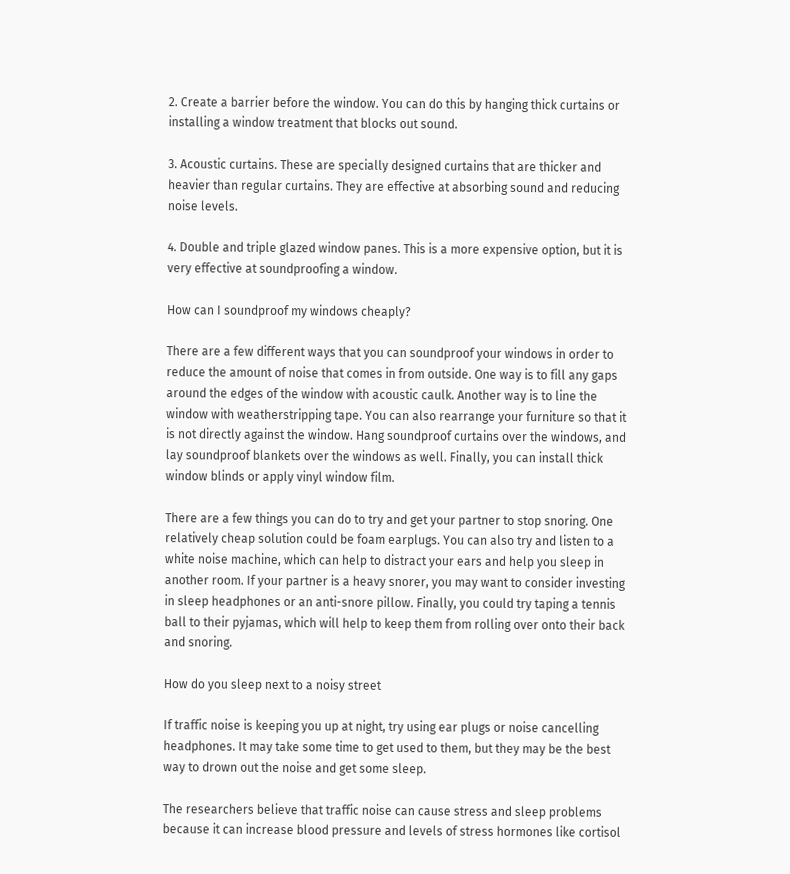2. Create a barrier before the window. You can do this by hanging thick curtains or installing a window treatment that blocks out sound.

3. Acoustic curtains. These are specially designed curtains that are thicker and heavier than regular curtains. They are effective at absorbing sound and reducing noise levels.

4. Double and triple glazed window panes. This is a more expensive option, but it is very effective at soundproofing a window.

How can I soundproof my windows cheaply?

There are a few different ways that you can soundproof your windows in order to reduce the amount of noise that comes in from outside. One way is to fill any gaps around the edges of the window with acoustic caulk. Another way is to line the window with weatherstripping tape. You can also rearrange your furniture so that it is not directly against the window. Hang soundproof curtains over the windows, and lay soundproof blankets over the windows as well. Finally, you can install thick window blinds or apply vinyl window film.

There are a few things you can do to try and get your partner to stop snoring. One relatively cheap solution could be foam earplugs. You can also try and listen to a white noise machine, which can help to distract your ears and help you sleep in another room. If your partner is a heavy snorer, you may want to consider investing in sleep headphones or an anti-snore pillow. Finally, you could try taping a tennis ball to their pyjamas, which will help to keep them from rolling over onto their back and snoring.

How do you sleep next to a noisy street

If traffic noise is keeping you up at night, try using ear plugs or noise cancelling headphones. It may take some time to get used to them, but they may be the best way to drown out the noise and get some sleep.

The researchers believe that traffic noise can cause stress and sleep problems because it can increase blood pressure and levels of stress hormones like cortisol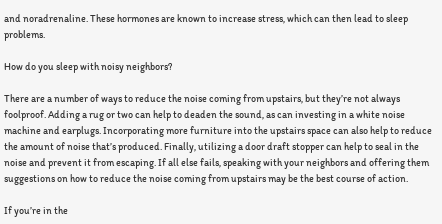and noradrenaline. These hormones are known to increase stress, which can then lead to sleep problems.

How do you sleep with noisy neighbors?

There are a number of ways to reduce the noise coming from upstairs, but they’re not always foolproof. Adding a rug or two can help to deaden the sound, as can investing in a white noise machine and earplugs. Incorporating more furniture into the upstairs space can also help to reduce the amount of noise that’s produced. Finally, utilizing a door draft stopper can help to seal in the noise and prevent it from escaping. If all else fails, speaking with your neighbors and offering them suggestions on how to reduce the noise coming from upstairs may be the best course of action.

If you’re in the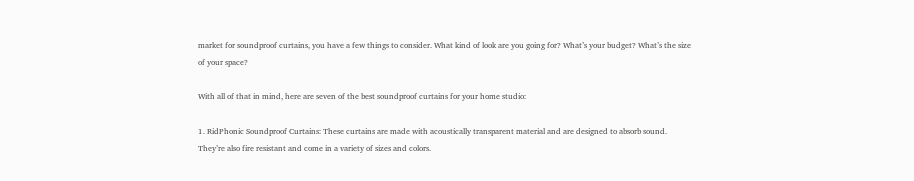market for soundproof curtains, you have a few things to consider. What kind of look are you going for? What’s your budget? What’s the size of your space?

With all of that in mind, here are seven of the best soundproof curtains for your home studio:

1. RidPhonic Soundproof Curtains: These curtains are made with acoustically transparent material and are designed to absorb sound. They’re also fire resistant and come in a variety of sizes and colors.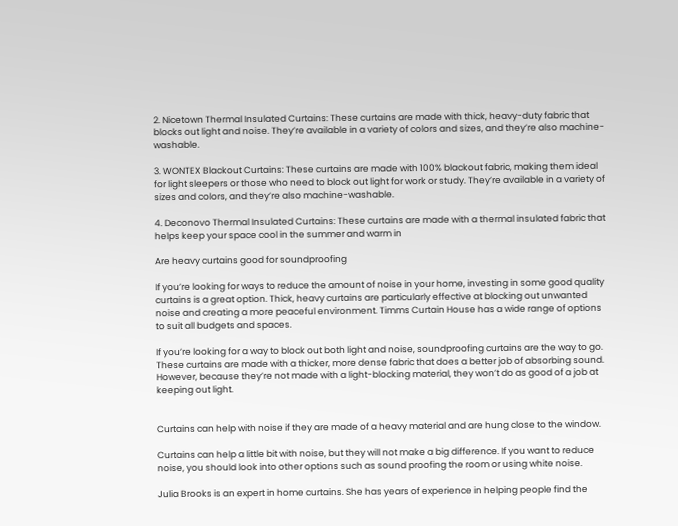2. Nicetown Thermal Insulated Curtains: These curtains are made with thick, heavy-duty fabric that blocks out light and noise. They’re available in a variety of colors and sizes, and they’re also machine-washable.

3. WONTEX Blackout Curtains: These curtains are made with 100% blackout fabric, making them ideal for light sleepers or those who need to block out light for work or study. They’re available in a variety of sizes and colors, and they’re also machine-washable.

4. Deconovo Thermal Insulated Curtains: These curtains are made with a thermal insulated fabric that helps keep your space cool in the summer and warm in

Are heavy curtains good for soundproofing

If you’re looking for ways to reduce the amount of noise in your home, investing in some good quality curtains is a great option. Thick, heavy curtains are particularly effective at blocking out unwanted noise and creating a more peaceful environment. Timms Curtain House has a wide range of options to suit all budgets and spaces.

If you’re looking for a way to block out both light and noise, soundproofing curtains are the way to go. These curtains are made with a thicker, more dense fabric that does a better job of absorbing sound. However, because they’re not made with a light-blocking material, they won’t do as good of a job at keeping out light.


Curtains can help with noise if they are made of a heavy material and are hung close to the window.

Curtains can help a little bit with noise, but they will not make a big difference. If you want to reduce noise, you should look into other options such as sound proofing the room or using white noise.

Julia Brooks is an expert in home curtains. She has years of experience in helping people find the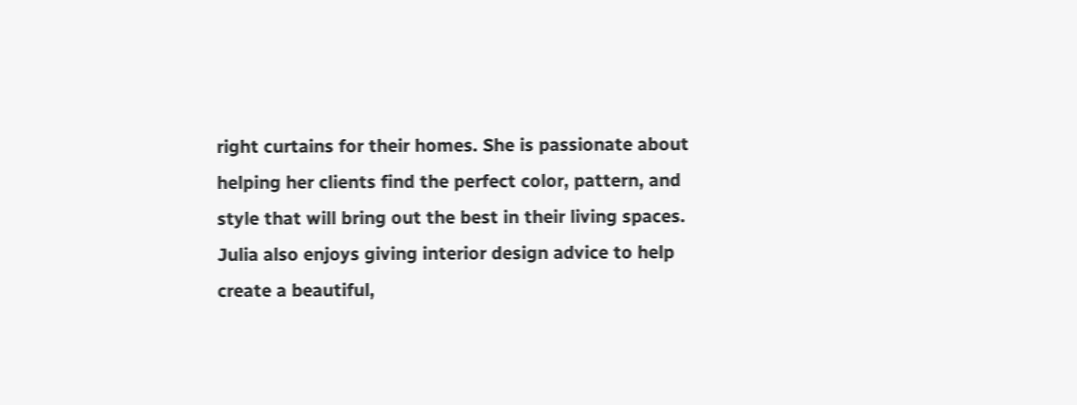right curtains for their homes. She is passionate about helping her clients find the perfect color, pattern, and style that will bring out the best in their living spaces. Julia also enjoys giving interior design advice to help create a beautiful,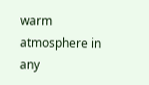warm atmosphere in any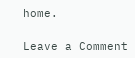home.

Leave a Comment